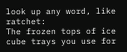look up any word, like ratchet:
The frozen tops of ice cube trays you use for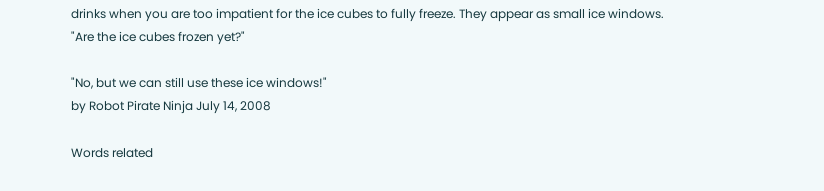drinks when you are too impatient for the ice cubes to fully freeze. They appear as small ice windows.
"Are the ice cubes frozen yet?"

"No, but we can still use these ice windows!"
by Robot Pirate Ninja July 14, 2008

Words related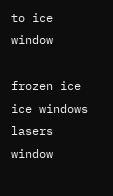to ice window

frozen ice ice windows lasers window